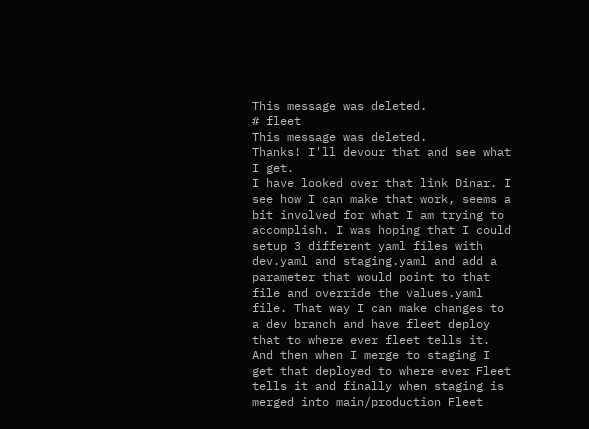This message was deleted.
# fleet
This message was deleted.
Thanks! I'll devour that and see what I get.
I have looked over that link Dinar. I see how I can make that work, seems a bit involved for what I am trying to accomplish. I was hoping that I could setup 3 different yaml files with dev.yaml and staging.yaml and add a parameter that would point to that file and override the values.yaml file. That way I can make changes to a dev branch and have fleet deploy that to where ever fleet tells it. And then when I merge to staging I get that deployed to where ever Fleet tells it and finally when staging is merged into main/production Fleet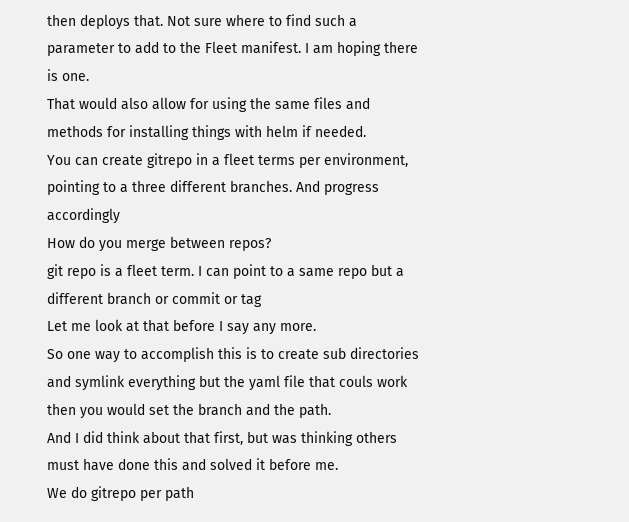then deploys that. Not sure where to find such a parameter to add to the Fleet manifest. I am hoping there is one.
That would also allow for using the same files and methods for installing things with helm if needed.
You can create gitrepo in a fleet terms per environment, pointing to a three different branches. And progress accordingly
How do you merge between repos?
git repo is a fleet term. I can point to a same repo but a different branch or commit or tag
Let me look at that before I say any more.
So one way to accomplish this is to create sub directories and symlink everything but the yaml file that couls work then you would set the branch and the path.
And I did think about that first, but was thinking others must have done this and solved it before me.
We do gitrepo per path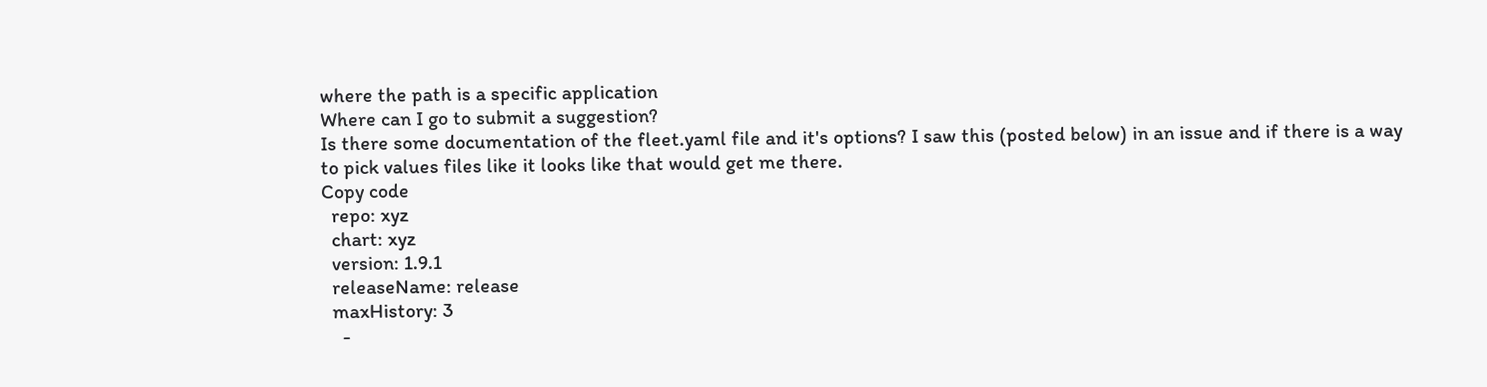where the path is a specific application
Where can I go to submit a suggestion?
Is there some documentation of the fleet.yaml file and it's options? I saw this (posted below) in an issue and if there is a way to pick values files like it looks like that would get me there.
Copy code
  repo: xyz
  chart: xyz
  version: 1.9.1
  releaseName: release
  maxHistory: 3
    -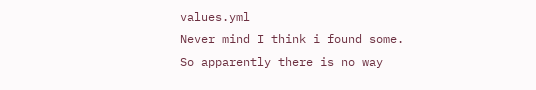values.yml
Never mind I think i found some.
So apparently there is no way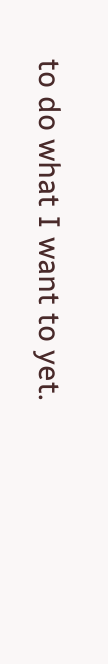to do what I want to yet.